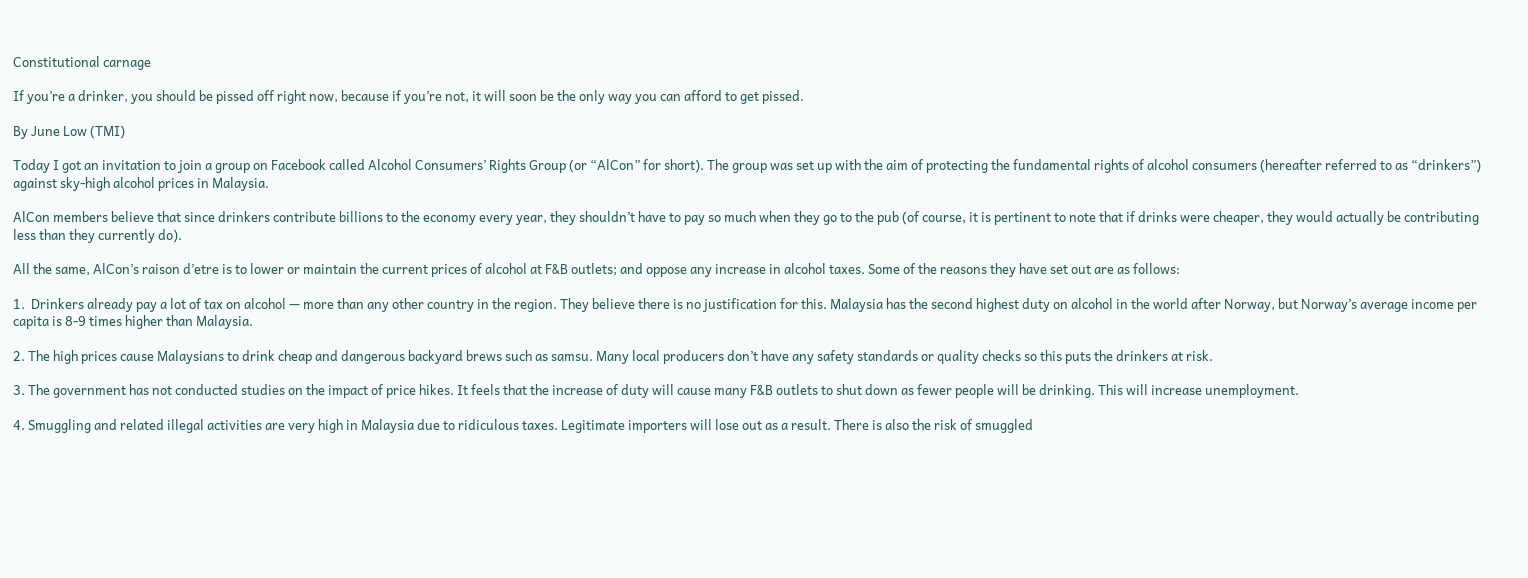Constitutional carnage

If you’re a drinker, you should be pissed off right now, because if you’re not, it will soon be the only way you can afford to get pissed.

By June Low (TMI)

Today I got an invitation to join a group on Facebook called Alcohol Consumers’ Rights Group (or “AlCon” for short). The group was set up with the aim of protecting the fundamental rights of alcohol consumers (hereafter referred to as “drinkers”) against sky-high alcohol prices in Malaysia.

AlCon members believe that since drinkers contribute billions to the economy every year, they shouldn’t have to pay so much when they go to the pub (of course, it is pertinent to note that if drinks were cheaper, they would actually be contributing less than they currently do).

All the same, AlCon’s raison d’etre is to lower or maintain the current prices of alcohol at F&B outlets; and oppose any increase in alcohol taxes. Some of the reasons they have set out are as follows:

1.  Drinkers already pay a lot of tax on alcohol — more than any other country in the region. They believe there is no justification for this. Malaysia has the second highest duty on alcohol in the world after Norway, but Norway’s average income per capita is 8-9 times higher than Malaysia.

2. The high prices cause Malaysians to drink cheap and dangerous backyard brews such as samsu. Many local producers don’t have any safety standards or quality checks so this puts the drinkers at risk.

3. The government has not conducted studies on the impact of price hikes. It feels that the increase of duty will cause many F&B outlets to shut down as fewer people will be drinking. This will increase unemployment.

4. Smuggling and related illegal activities are very high in Malaysia due to ridiculous taxes. Legitimate importers will lose out as a result. There is also the risk of smuggled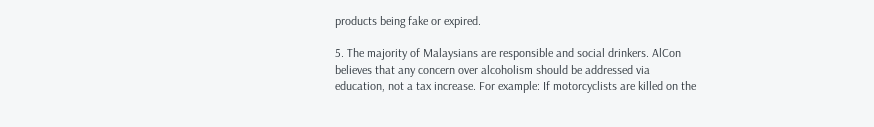products being fake or expired.

5. The majority of Malaysians are responsible and social drinkers. AlCon believes that any concern over alcoholism should be addressed via education, not a tax increase. For example: If motorcyclists are killed on the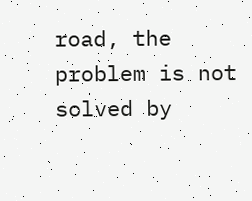road, the problem is not solved by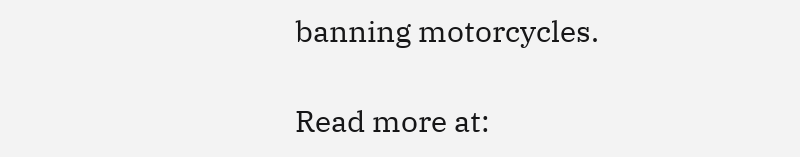banning motorcycles.

Read more at: